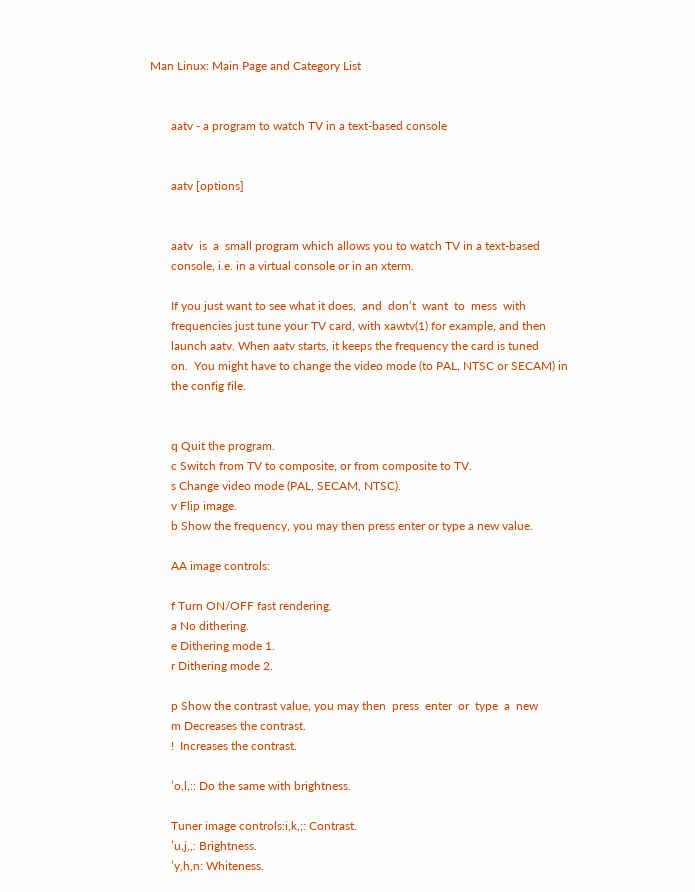Man Linux: Main Page and Category List


       aatv - a program to watch TV in a text-based console


       aatv [options]


       aatv  is  a  small program which allows you to watch TV in a text-based
       console, i.e. in a virtual console or in an xterm.

       If you just want to see what it does,  and  don’t  want  to  mess  with
       frequencies just tune your TV card, with xawtv(1) for example, and then
       launch aatv. When aatv starts, it keeps the frequency the card is tuned
       on.  You might have to change the video mode (to PAL, NTSC or SECAM) in
       the config file.


       q Quit the program.
       c Switch from TV to composite, or from composite to TV.
       s Change video mode (PAL, SECAM, NTSC).
       v Flip image.
       b Show the frequency, you may then press enter or type a new value.

       AA image controls:

       f Turn ON/OFF fast rendering.
       a No dithering.
       e Dithering mode 1.
       r Dithering mode 2.

       p Show the contrast value, you may then  press  enter  or  type  a  new
       m Decreases the contrast.
       !  Increases the contrast.

       ’o,l,:: Do the same with brightness.

       Tuner image controls:i,k,;: Contrast.
       ’u,j,,: Brightness.
       ’y,h,n: Whiteness.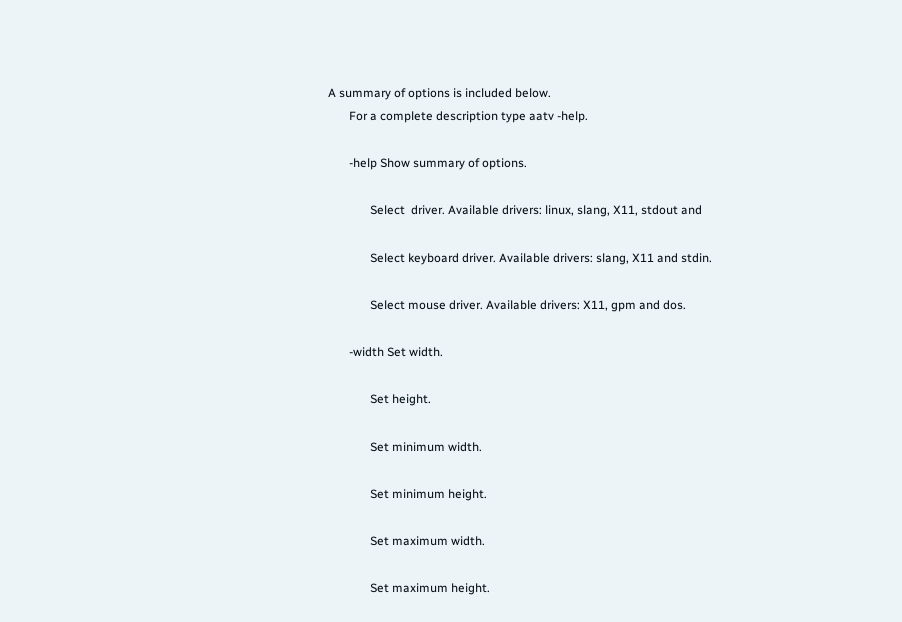A summary of options is included below.
       For a complete description type aatv -help.

       -help Show summary of options.

              Select  driver. Available drivers: linux, slang, X11, stdout and

              Select keyboard driver. Available drivers: slang, X11 and stdin.

              Select mouse driver. Available drivers: X11, gpm and dos.

       -width Set width.

              Set height.

              Set minimum width.

              Set minimum height.

              Set maximum width.

              Set maximum height.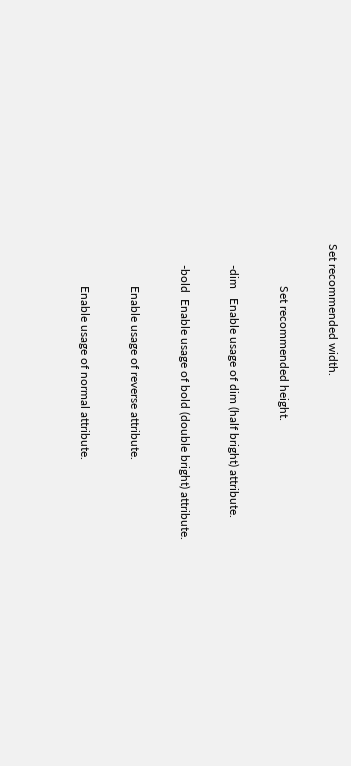Set recommended width.

              Set recommended height.

       -dim   Enable usage of dim (half bright) attribute.

       -bold  Enable usage of bold (double bright) attribute.

              Enable usage of reverse attribute.

              Enable usage of normal attribute.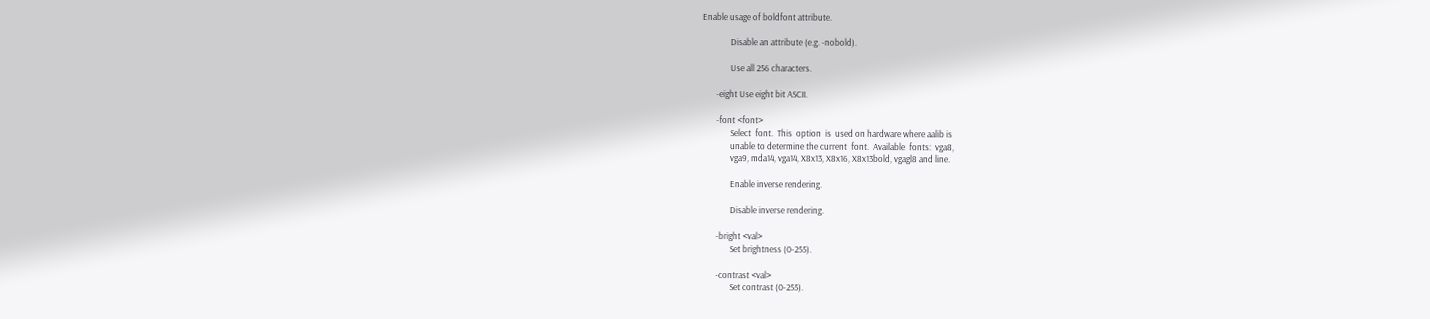Enable usage of boldfont attribute.

              Disable an attribute (e.g. -nobold).

              Use all 256 characters.

       -eight Use eight bit ASCII.

       -font <font>
              Select  font.  This  option  is  used on hardware where aalib is
              unable to determine the current  font.  Available  fonts:  vga8,
              vga9, mda14, vga14, X8x13, X8x16, X8x13bold, vgagl8 and line.

              Enable inverse rendering.

              Disable inverse rendering.

       -bright <val>
              Set brightness (0-255).

       -contrast <val>
              Set contrast (0-255).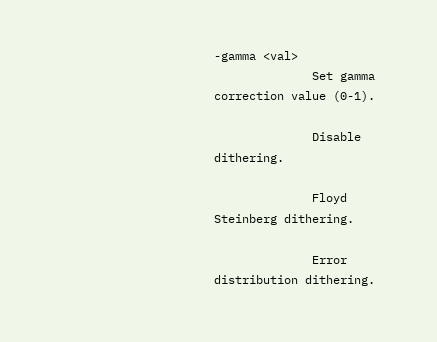-gamma <val>
              Set gamma correction value (0-1).

              Disable dithering.

              Floyd Steinberg dithering.

              Error distribution dithering.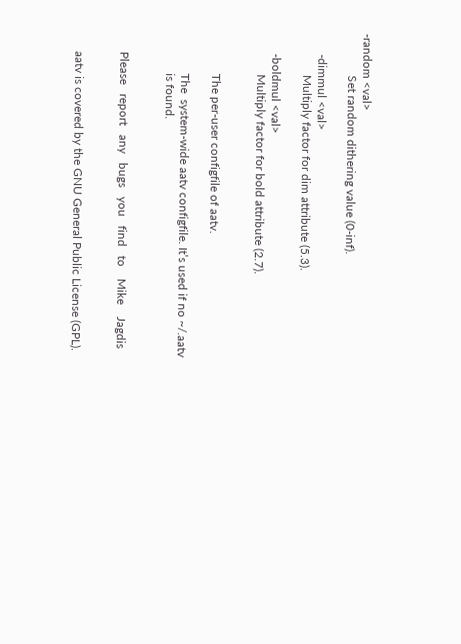-random <val>
              Set random dithering value (0-inf).

       -dimmul <val>
              Multiply factor for dim attribute (5.3).

       -boldmul <val>
              Multiply factor for bold attribute (2.7).


              The per-user configfile of aatv.

              The  system-wide aatv configfile. It’s used if no ~/.aatv
              is found.


       Please   report   any   bugs   you   find   to    Mike    Jagdis


       aatv is covered by the GNU General Public License (GPL).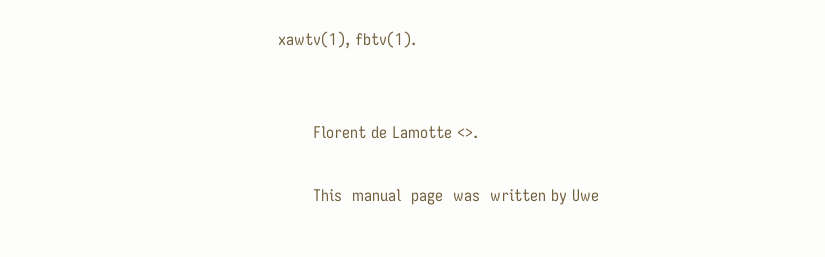xawtv(1), fbtv(1).


       Florent de Lamotte <>.

       This  manual  page  was  written by Uwe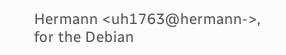Hermann <uh1763@hermann->, for the Debian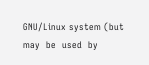GNU/Linux system (but  may  be  used  by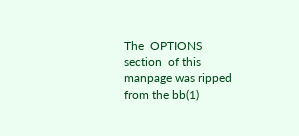The  OPTIONS  section  of this manpage was ripped from the bb(1)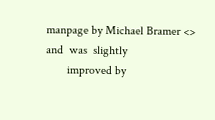manpage by Michael Bramer <>  and  was  slightly
       improved by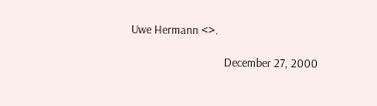Uwe Hermann <>.

                               December 27, 2000